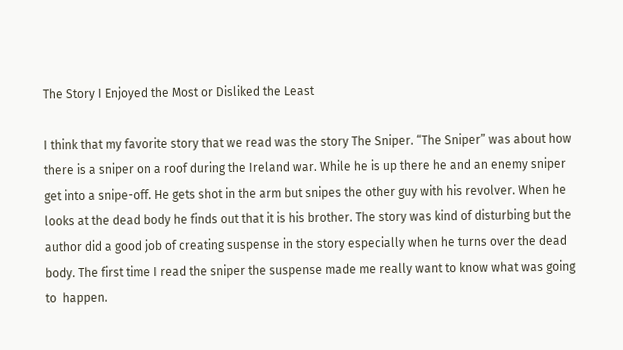The Story I Enjoyed the Most or Disliked the Least

I think that my favorite story that we read was the story The Sniper. “The Sniper” was about how there is a sniper on a roof during the Ireland war. While he is up there he and an enemy sniper get into a snipe-off. He gets shot in the arm but snipes the other guy with his revolver. When he looks at the dead body he finds out that it is his brother. The story was kind of disturbing but the author did a good job of creating suspense in the story especially when he turns over the dead body. The first time I read the sniper the suspense made me really want to know what was going to  happen.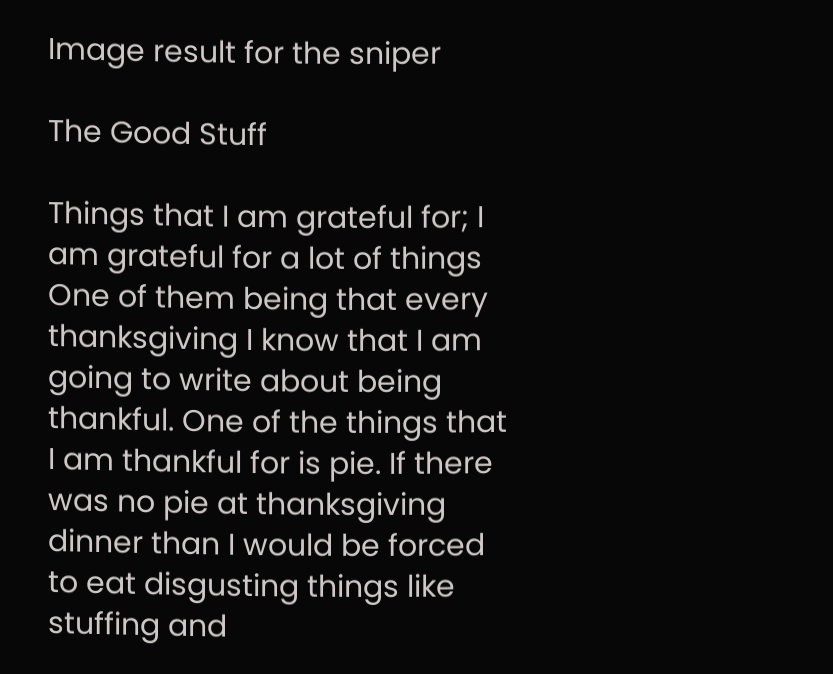Image result for the sniper

The Good Stuff

Things that I am grateful for; I am grateful for a lot of things One of them being that every thanksgiving I know that I am going to write about being thankful. One of the things that I am thankful for is pie. If there was no pie at thanksgiving dinner than I would be forced to eat disgusting things like stuffing and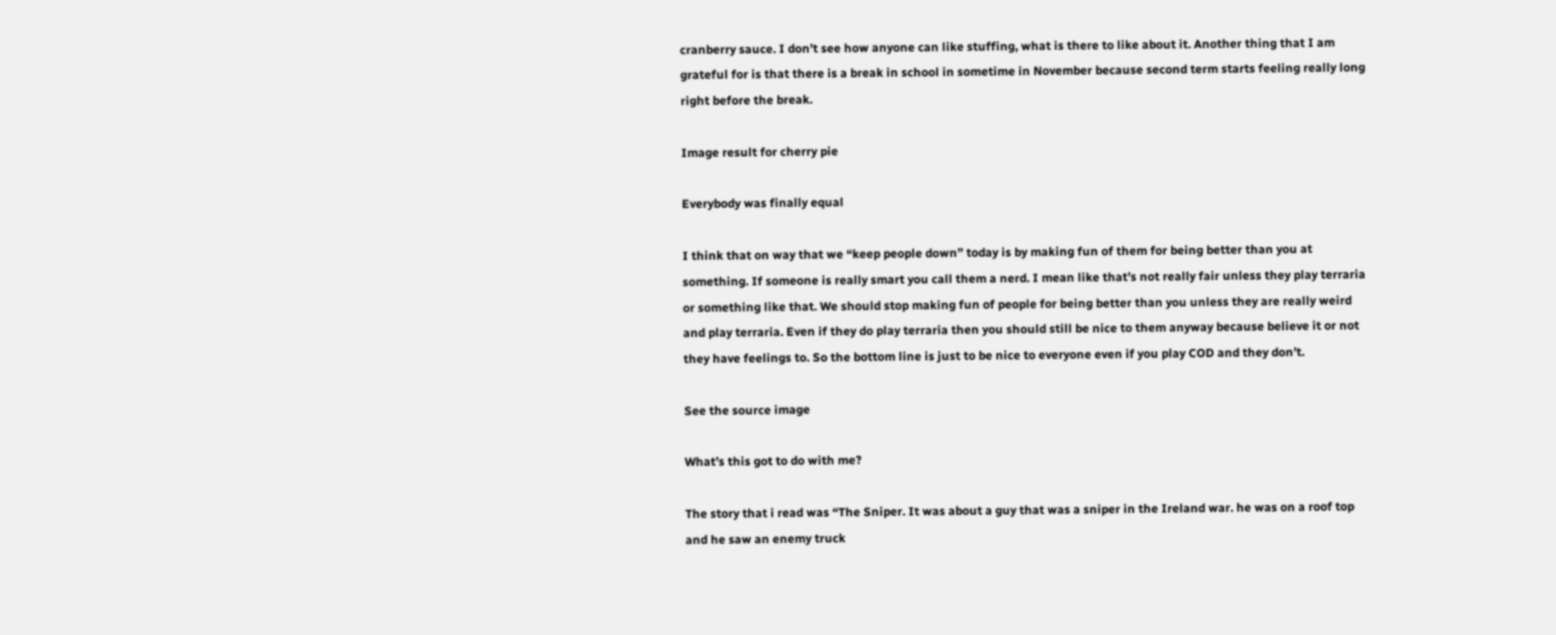cranberry sauce. I don’t see how anyone can like stuffing, what is there to like about it. Another thing that I am grateful for is that there is a break in school in sometime in November because second term starts feeling really long right before the break.

Image result for cherry pie

Everybody was finally equal

I think that on way that we “keep people down” today is by making fun of them for being better than you at something. If someone is really smart you call them a nerd. I mean like that’s not really fair unless they play terraria or something like that. We should stop making fun of people for being better than you unless they are really weird and play terraria. Even if they do play terraria then you should still be nice to them anyway because believe it or not they have feelings to. So the bottom line is just to be nice to everyone even if you play COD and they don’t.

See the source image

What’s this got to do with me?

The story that i read was “The Sniper. It was about a guy that was a sniper in the Ireland war. he was on a roof top and he saw an enemy truck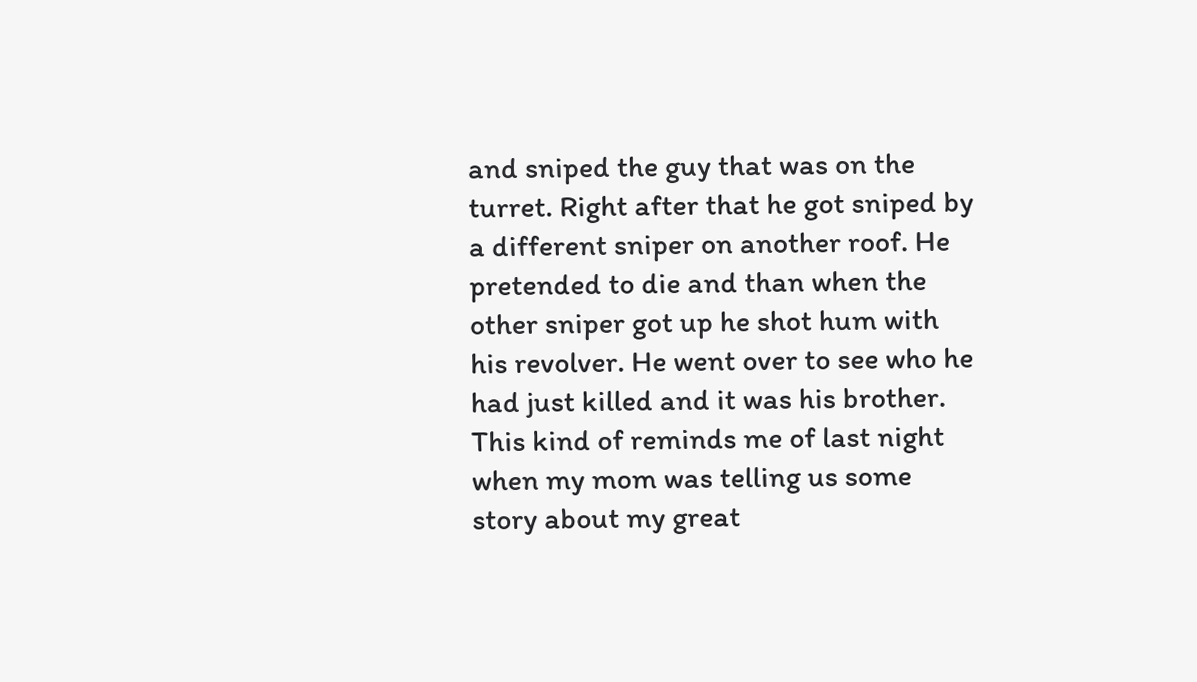and sniped the guy that was on the turret. Right after that he got sniped by a different sniper on another roof. He pretended to die and than when the other sniper got up he shot hum with his revolver. He went over to see who he had just killed and it was his brother. This kind of reminds me of last night when my mom was telling us some story about my great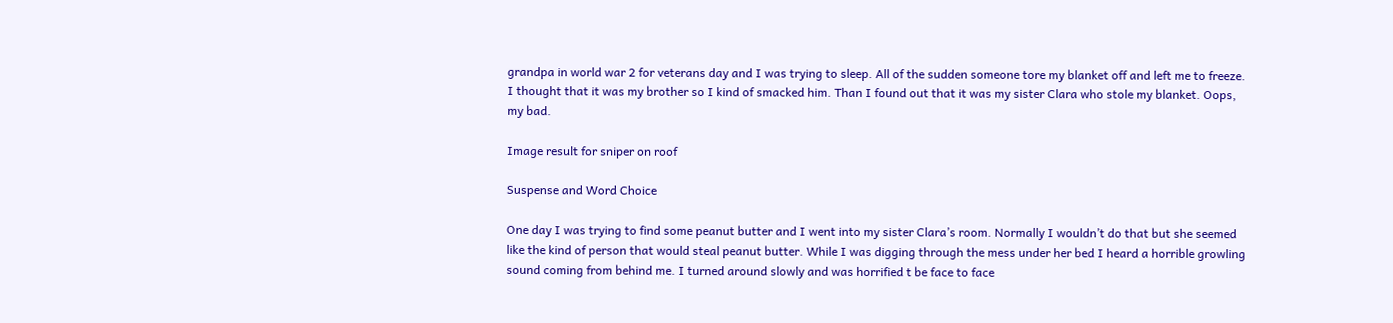grandpa in world war 2 for veterans day and I was trying to sleep. All of the sudden someone tore my blanket off and left me to freeze. I thought that it was my brother so I kind of smacked him. Than I found out that it was my sister Clara who stole my blanket. Oops, my bad.

Image result for sniper on roof

Suspense and Word Choice

One day I was trying to find some peanut butter and I went into my sister Clara’s room. Normally I wouldn’t do that but she seemed like the kind of person that would steal peanut butter. While I was digging through the mess under her bed I heard a horrible growling sound coming from behind me. I turned around slowly and was horrified t be face to face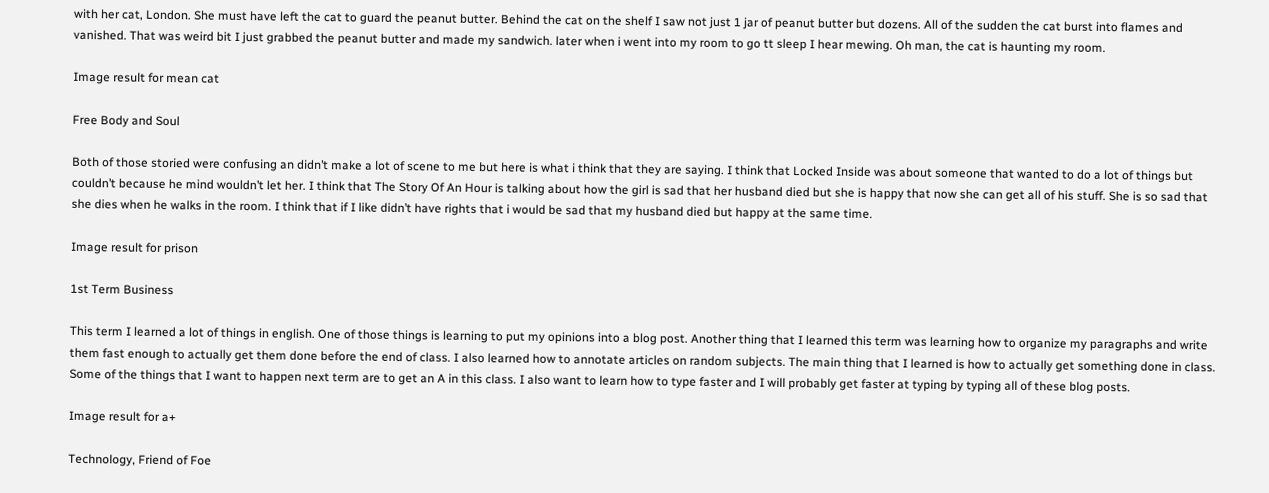with her cat, London. She must have left the cat to guard the peanut butter. Behind the cat on the shelf I saw not just 1 jar of peanut butter but dozens. All of the sudden the cat burst into flames and vanished. That was weird bit I just grabbed the peanut butter and made my sandwich. later when i went into my room to go tt sleep I hear mewing. Oh man, the cat is haunting my room.

Image result for mean cat

Free Body and Soul

Both of those storied were confusing an didn’t make a lot of scene to me but here is what i think that they are saying. I think that Locked Inside was about someone that wanted to do a lot of things but couldn’t because he mind wouldn’t let her. I think that The Story Of An Hour is talking about how the girl is sad that her husband died but she is happy that now she can get all of his stuff. She is so sad that she dies when he walks in the room. I think that if I like didn’t have rights that i would be sad that my husband died but happy at the same time.

Image result for prison

1st Term Business

This term I learned a lot of things in english. One of those things is learning to put my opinions into a blog post. Another thing that I learned this term was learning how to organize my paragraphs and write them fast enough to actually get them done before the end of class. I also learned how to annotate articles on random subjects. The main thing that I learned is how to actually get something done in class. Some of the things that I want to happen next term are to get an A in this class. I also want to learn how to type faster and I will probably get faster at typing by typing all of these blog posts.

Image result for a+

Technology, Friend of Foe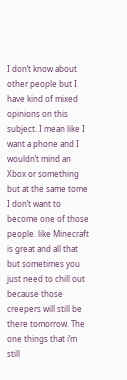I don’t know about other people but I have kind of mixed opinions on this subject. I mean like I want a phone and I wouldn’t mind an Xbox or something but at the same tome I don’t want to become one of those people. like Minecraft is great and all that but sometimes you just need to chill out because those creepers will still be there tomorrow. The one things that i’m still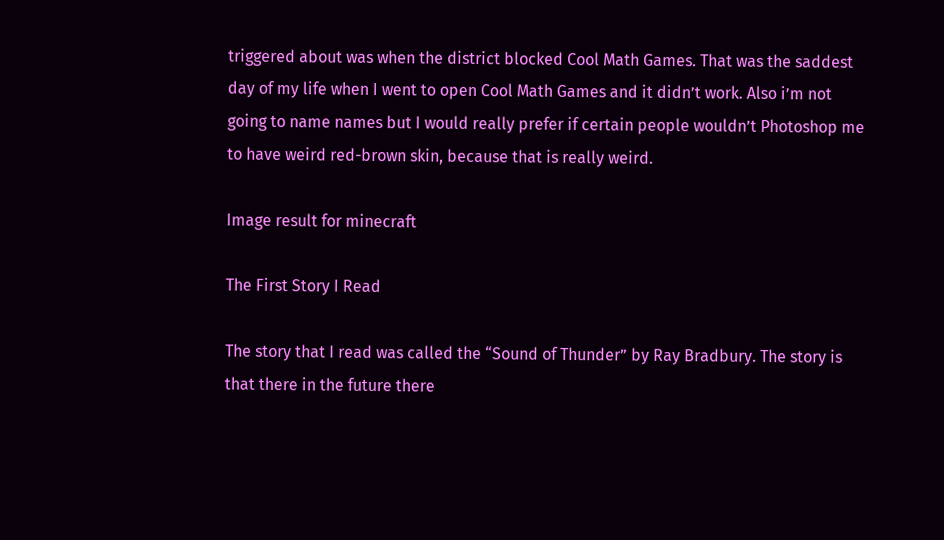triggered about was when the district blocked Cool Math Games. That was the saddest day of my life when I went to open Cool Math Games and it didn’t work. Also i’m not going to name names but I would really prefer if certain people wouldn’t Photoshop me to have weird red-brown skin, because that is really weird.

Image result for minecraft

The First Story I Read

The story that I read was called the “Sound of Thunder” by Ray Bradbury. The story is that there in the future there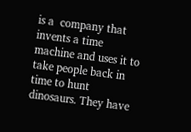is a  company that invents a time machine and uses it to take people back in time to hunt dinosaurs. They have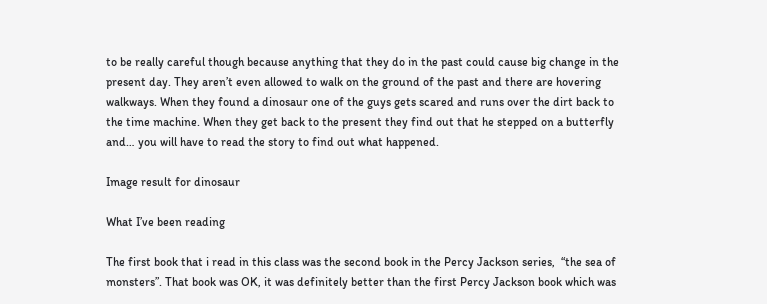to be really careful though because anything that they do in the past could cause big change in the present day. They aren’t even allowed to walk on the ground of the past and there are hovering walkways. When they found a dinosaur one of the guys gets scared and runs over the dirt back to the time machine. When they get back to the present they find out that he stepped on a butterfly and… you will have to read the story to find out what happened.

Image result for dinosaur

What I’ve been reading

The first book that i read in this class was the second book in the Percy Jackson series,  “the sea of monsters”. That book was OK, it was definitely better than the first Percy Jackson book which was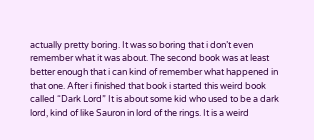actually pretty boring. It was so boring that i don’t even remember what it was about. The second book was at least better enough that i can kind of remember what happened in that one. After i finished that book i started this weird book called “Dark Lord” It is about some kid who used to be a dark lord, kind of like Sauron in lord of the rings. It is a weird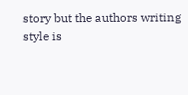story but the authors writing style is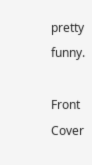pretty funny.

Front Cover